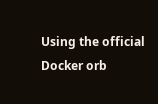Using the official Docker orb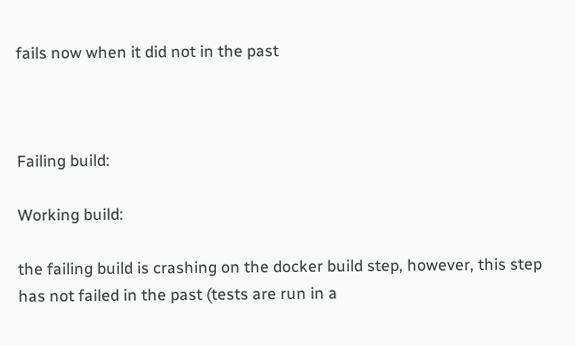fails now when it did not in the past



Failing build:

Working build:

the failing build is crashing on the docker build step, however, this step has not failed in the past (tests are run in a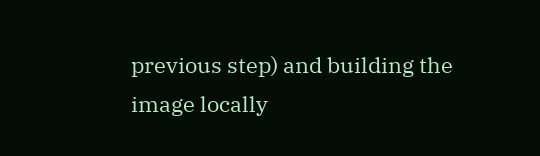previous step) and building the image locally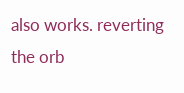also works. reverting the orb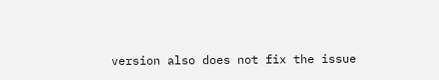version also does not fix the issue